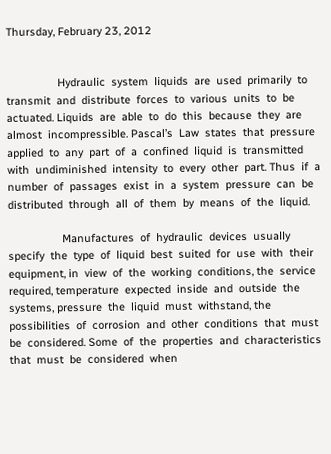Thursday, February 23, 2012


                 Hydraulic  system  liquids  are  used  primarily  to  transmit  and  distribute  forces  to  various  units  to  be  actuated. Liquids  are  able  to  do  this  because  they  are  almost  incompressible. Pascal’s  Law  states  that  pressure  applied  to  any  part  of  a  confined  liquid  is  transmitted  with  undiminished  intensity  to  every  other  part. Thus  if  a  number  of  passages  exist  in  a  system  pressure  can  be  distributed  through  all  of  them  by  means  of  the  liquid.

                  Manufactures  of  hydraulic  devices  usually  specify  the  type  of  liquid  best  suited  for  use  with  their  equipment, in  view  of  the  working  conditions, the  service  required, temperature  expected  inside  and  outside  the  systems, pressure  the  liquid  must  withstand, the  possibilities  of  corrosion  and  other  conditions  that  must  be  considered. Some  of  the  properties  and  characteristics  that  must  be  considered  when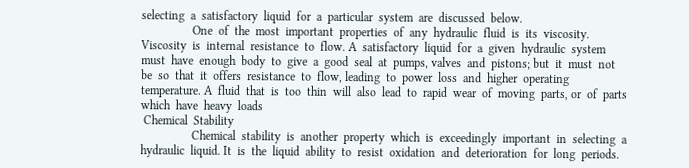selecting  a  satisfactory  liquid  for  a  particular  system  are  discussed  below.
                 One  of  the  most  important  properties  of  any  hydraulic  fluid  is  its  viscosity. Viscosity  is  internal  resistance  to  flow. A  satisfactory  liquid  for  a  given  hydraulic  system  must  have  enough  body  to  give  a  good  seal  at  pumps, valves  and  pistons; but  it  must  not  be  so  that  it  offers  resistance  to  flow, leading  to  power  loss  and  higher  operating  temperature. A  fluid  that  is  too  thin  will  also  lead  to  rapid  wear  of  moving  parts, or  of  parts  which  have  heavy  loads
 Chemical  Stability
                 Chemical  stability  is  another  property  which  is  exceedingly  important  in  selecting  a  hydraulic  liquid. It  is  the  liquid  ability  to  resist  oxidation  and  deterioration  for  long  periods.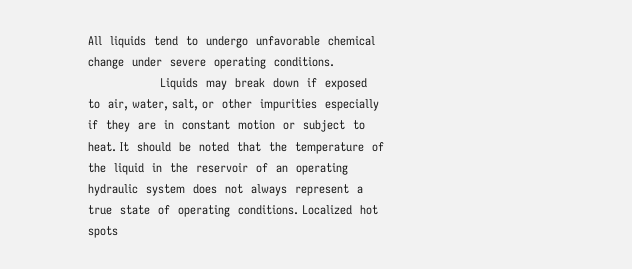All  liquids  tend  to  undergo  unfavorable  chemical  change  under  severe  operating  conditions.
                  Liquids  may  break  down  if  exposed  to  air, water, salt, or  other  impurities  especially  if  they  are  in  constant  motion  or  subject  to  heat. It  should  be  noted  that  the  temperature  of  the  liquid  in  the  reservoir  of  an  operating  hydraulic  system  does  not  always  represent  a  true  state  of  operating  conditions. Localized  hot  spots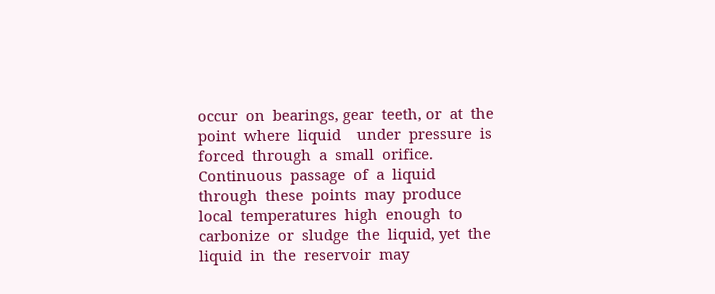occur  on  bearings, gear  teeth, or  at  the  point  where  liquid    under  pressure  is  forced  through  a  small  orifice. Continuous  passage  of  a  liquid  through  these  points  may  produce  local  temperatures  high  enough  to  carbonize  or  sludge  the  liquid, yet  the  liquid  in  the  reservoir  may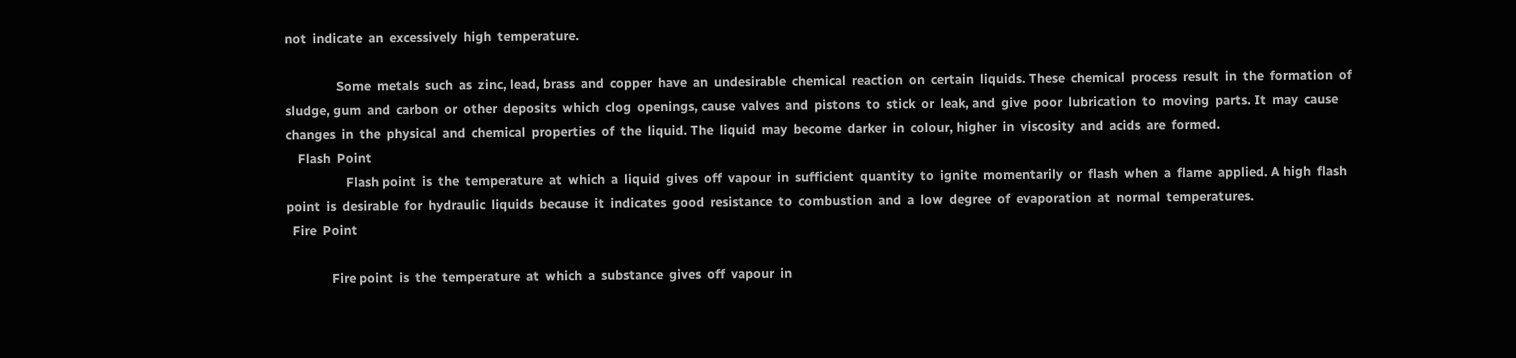not  indicate  an  excessively  high  temperature.

                 Some  metals  such  as  zinc, lead, brass  and  copper  have  an  undesirable  chemical  reaction  on  certain  liquids. These  chemical  process  result  in  the  formation  of  sludge, gum  and  carbon  or  other  deposits  which  clog  openings, cause  valves  and  pistons  to  stick  or  leak, and  give  poor  lubrication  to  moving  parts. It  may  cause  changes  in  the  physical  and  chemical  properties  of  the  liquid. The  liquid  may  become  darker  in  colour, higher  in  viscosity  and  acids  are  formed.
    Flash  Point
                    Flash point  is  the  temperature  at  which  a  liquid  gives  off  vapour  in  sufficient  quantity  to  ignite  momentarily  or  flash  when  a  flame  applied. A high  flash  point  is  desirable  for  hydraulic  liquids  because  it  indicates  good  resistance  to  combustion  and  a  low  degree  of  evaporation  at  normal  temperatures.
  Fire  Point

               Fire point  is  the  temperature  at  which  a  substance  gives  off  vapour  in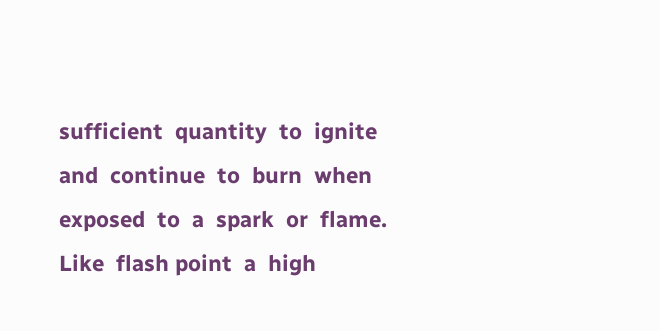sufficient  quantity  to  ignite  and  continue  to  burn  when  exposed  to  a  spark  or  flame. Like  flash point  a  high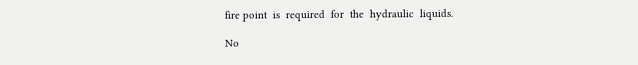fire point  is  required  for  the  hydraulic  liquids.

No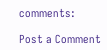comments:

Post a Comment